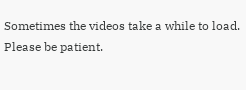Sometimes the videos take a while to load. Please be patient.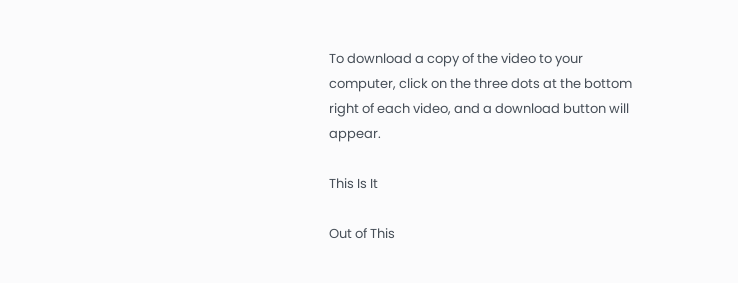To download a copy of the video to your computer, click on the three dots at the bottom right of each video, and a download button will appear.

This Is It

Out of This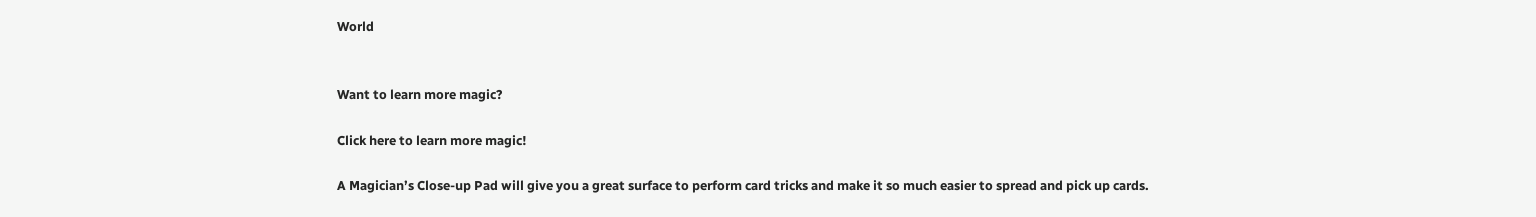World


Want to learn more magic?

Click here to learn more magic!

A Magician’s Close-up Pad will give you a great surface to perform card tricks and make it so much easier to spread and pick up cards.